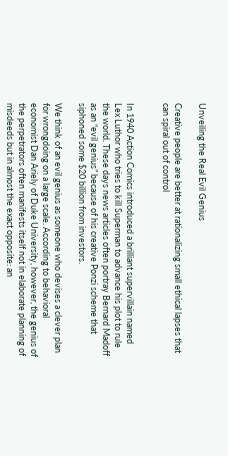Unveiling the Real Evil Genius

Creative people are better at rationalizing small ethical lapses that can spiral out of control


In 1940 Action Comics introduced a brilliant supervillain named Lex Luthor who tries to kill Superman to advance his plot to rule the world. These days news articles often portray Bernard Madoff as an “evil genius” because of his creative Ponzi scheme that siphoned some $20 billion from investors.

We think of an evil genius as someone who devises a clever plan for wrongdoing on a large scale. According to behavioral economist Dan Ariely of Duke University, however, the genius of the perpetrators often manifests itself not in elaborate planning of misdeeds but in almost the exact opposite: an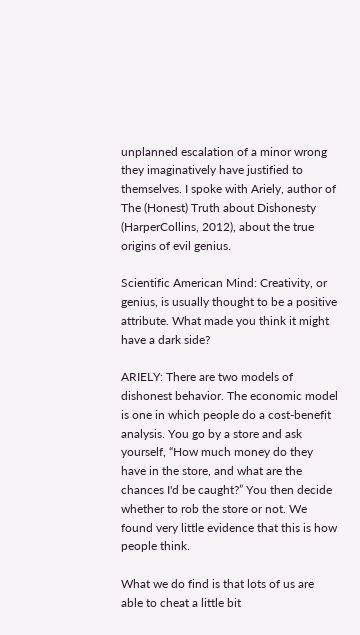unplanned escalation of a minor wrong they imaginatively have justified to themselves. I spoke with Ariely, author of The (Honest) Truth about Dishonesty (HarperCollins, 2012), about the true origins of evil genius.

Scientific American Mind: Creativity, or genius, is usually thought to be a positive attribute. What made you think it might have a dark side?

ARIELY: There are two models of dishonest behavior. The economic model is one in which people do a cost-benefit analysis. You go by a store and ask yourself, “How much money do they have in the store, and what are the chances I'd be caught?” You then decide whether to rob the store or not. We found very little evidence that this is how people think.

What we do find is that lots of us are able to cheat a little bit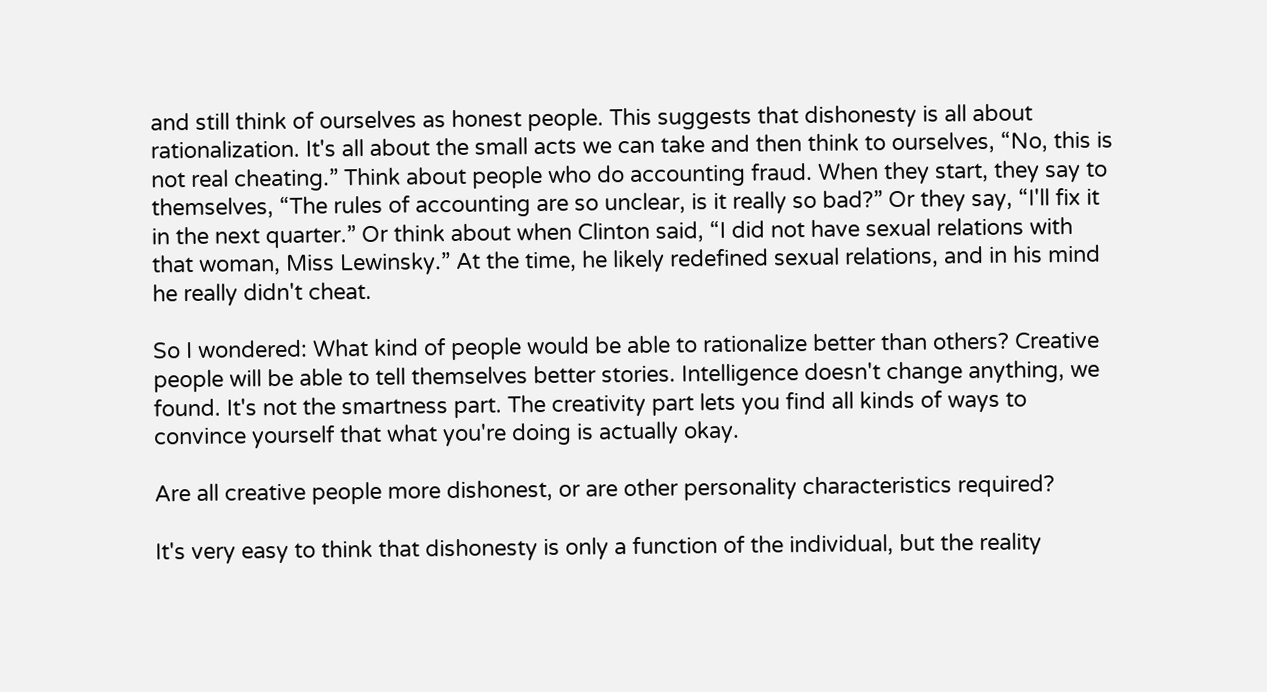and still think of ourselves as honest people. This suggests that dishonesty is all about rationalization. It's all about the small acts we can take and then think to ourselves, “No, this is not real cheating.” Think about people who do accounting fraud. When they start, they say to themselves, “The rules of accounting are so unclear, is it really so bad?” Or they say, “I'll fix it in the next quarter.” Or think about when Clinton said, “I did not have sexual relations with that woman, Miss Lewinsky.” At the time, he likely redefined sexual relations, and in his mind he really didn't cheat.

So I wondered: What kind of people would be able to rationalize better than others? Creative people will be able to tell themselves better stories. Intelligence doesn't change anything, we found. It's not the smartness part. The creativity part lets you find all kinds of ways to convince yourself that what you're doing is actually okay.

Are all creative people more dishonest, or are other personality characteristics required?

It's very easy to think that dishonesty is only a function of the individual, but the reality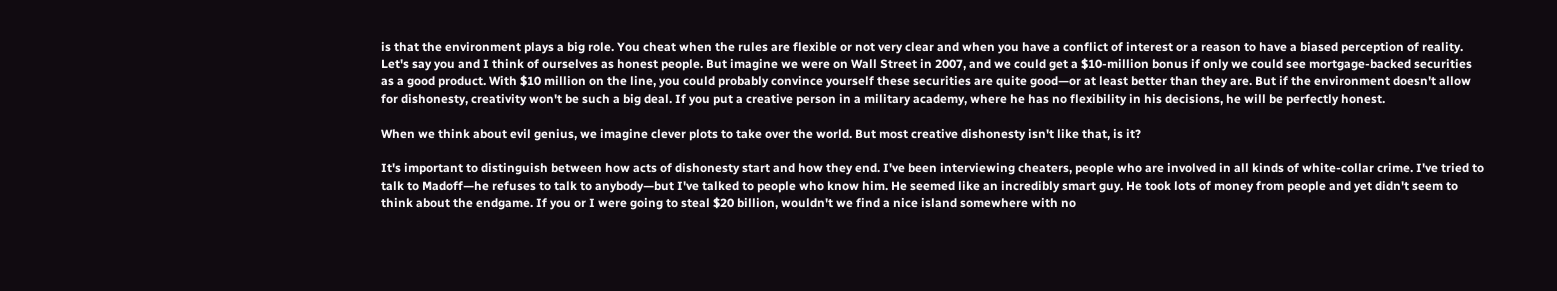is that the environment plays a big role. You cheat when the rules are flexible or not very clear and when you have a conflict of interest or a reason to have a biased perception of reality. Let's say you and I think of ourselves as honest people. But imagine we were on Wall Street in 2007, and we could get a $10-million bonus if only we could see mortgage-backed securities as a good product. With $10 million on the line, you could probably convince yourself these securities are quite good—or at least better than they are. But if the environment doesn't allow for dishonesty, creativity won't be such a big deal. If you put a creative person in a military academy, where he has no flexibility in his decisions, he will be perfectly honest.

When we think about evil genius, we imagine clever plots to take over the world. But most creative dishonesty isn't like that, is it?

It's important to distinguish between how acts of dishonesty start and how they end. I've been interviewing cheaters, people who are involved in all kinds of white-collar crime. I've tried to talk to Madoff—he refuses to talk to anybody—but I've talked to people who know him. He seemed like an incredibly smart guy. He took lots of money from people and yet didn't seem to think about the endgame. If you or I were going to steal $20 billion, wouldn't we find a nice island somewhere with no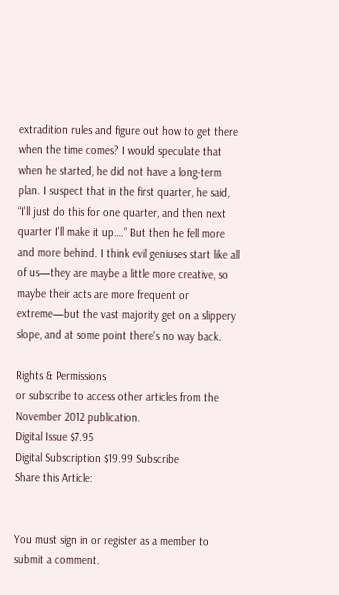extradition rules and figure out how to get there when the time comes? I would speculate that when he started, he did not have a long-term plan. I suspect that in the first quarter, he said, “I'll just do this for one quarter, and then next quarter I'll make it up….” But then he fell more and more behind. I think evil geniuses start like all of us—they are maybe a little more creative, so maybe their acts are more frequent or extreme—but the vast majority get on a slippery slope, and at some point there's no way back.

Rights & Permissions
or subscribe to access other articles from the November 2012 publication.
Digital Issue $7.95
Digital Subscription $19.99 Subscribe
Share this Article:


You must sign in or register as a member to submit a comment.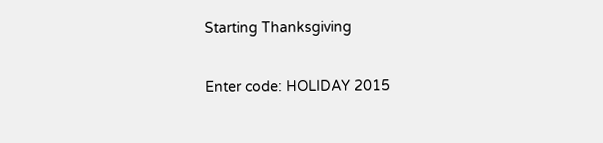Starting Thanksgiving

Enter code: HOLIDAY 2015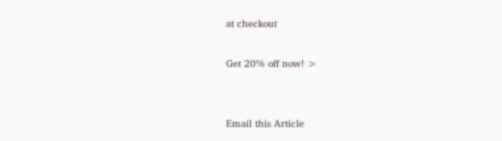at checkout

Get 20% off now! >


Email this Article